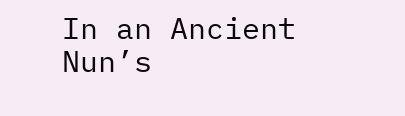In an Ancient Nun’s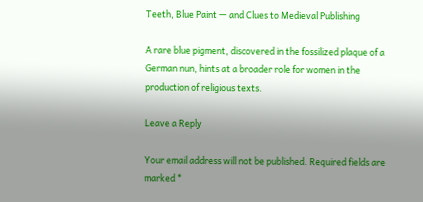Teeth, Blue Paint — and Clues to Medieval Publishing

A rare blue pigment, discovered in the fossilized plaque of a German nun, hints at a broader role for women in the production of religious texts.

Leave a Reply

Your email address will not be published. Required fields are marked *